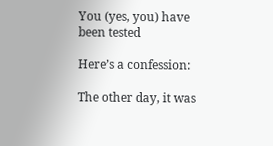You (yes, you) have been tested

Here’s a confession:

The other day, it was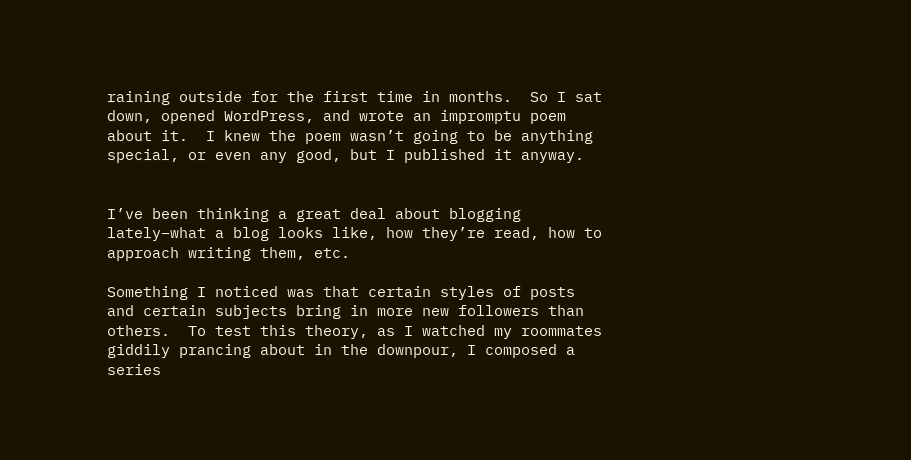raining outside for the first time in months.  So I sat down, opened WordPress, and wrote an impromptu poem about it.  I knew the poem wasn’t going to be anything special, or even any good, but I published it anyway.


I’ve been thinking a great deal about blogging lately–what a blog looks like, how they’re read, how to approach writing them, etc.

Something I noticed was that certain styles of posts and certain subjects bring in more new followers than others.  To test this theory, as I watched my roommates giddily prancing about in the downpour, I composed a series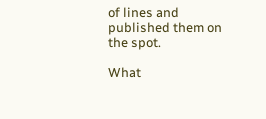of lines and published them on the spot.

What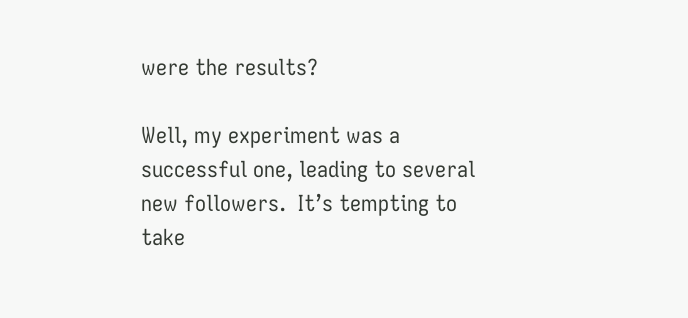were the results?

Well, my experiment was a successful one, leading to several new followers.  It’s tempting to take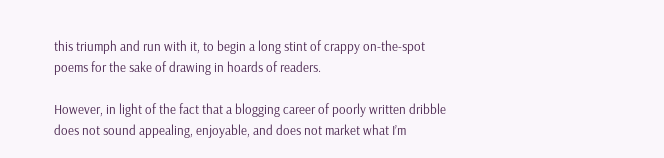this triumph and run with it, to begin a long stint of crappy on-the-spot poems for the sake of drawing in hoards of readers.

However, in light of the fact that a blogging career of poorly written dribble does not sound appealing, enjoyable, and does not market what I’m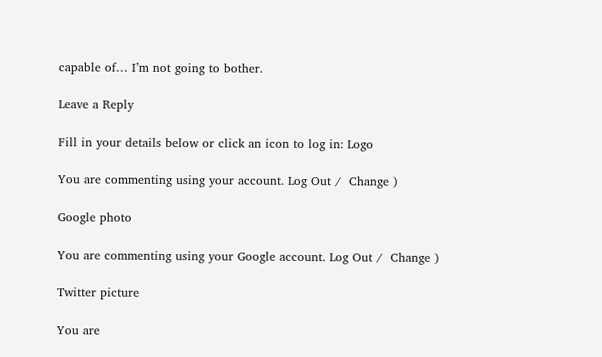capable of… I’m not going to bother.

Leave a Reply

Fill in your details below or click an icon to log in: Logo

You are commenting using your account. Log Out /  Change )

Google photo

You are commenting using your Google account. Log Out /  Change )

Twitter picture

You are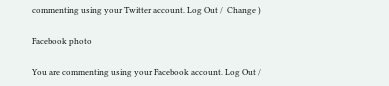commenting using your Twitter account. Log Out /  Change )

Facebook photo

You are commenting using your Facebook account. Log Out /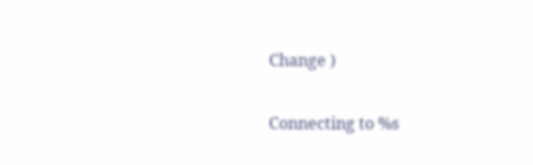Change )

Connecting to %s